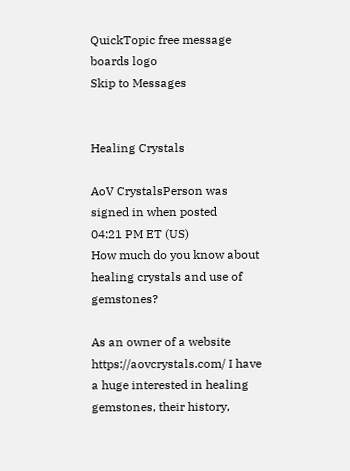QuickTopic free message boards logo
Skip to Messages


Healing Crystals

AoV CrystalsPerson was signed in when posted
04:21 PM ET (US)
How much do you know about healing crystals and use of gemstones?

As an owner of a website https://aovcrystals.com/ I have a huge interested in healing gemstones, their history,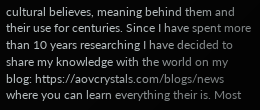cultural believes, meaning behind them and their use for centuries. Since I have spent more than 10 years researching I have decided to share my knowledge with the world on my blog: https://aovcrystals.com/blogs/news where you can learn everything their is. Most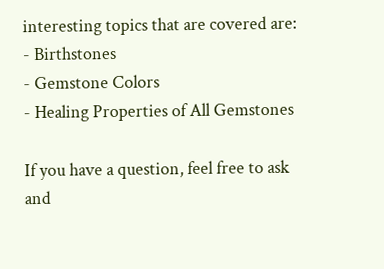interesting topics that are covered are:
- Birthstones
- Gemstone Colors
- Healing Properties of All Gemstones

If you have a question, feel free to ask and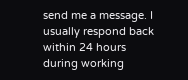send me a message. I usually respond back within 24 hours during working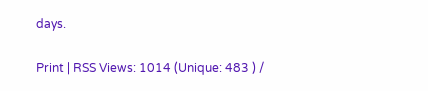days.

Print | RSS Views: 1014 (Unique: 483 ) /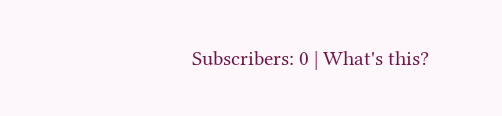Subscribers: 0 | What's this?